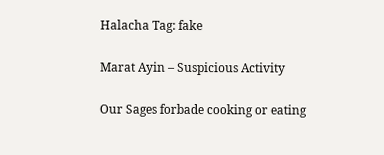Halacha Tag: fake

Marat Ayin – Suspicious Activity

Our Sages forbade cooking or eating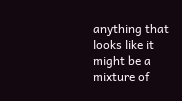anything that looks like it might be a mixture of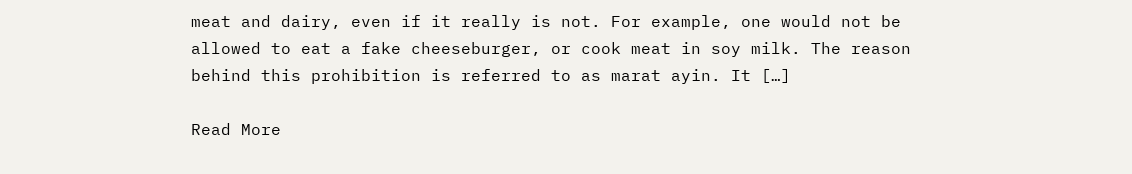meat and dairy, even if it really is not. For example, one would not be allowed to eat a fake cheeseburger, or cook meat in soy milk. The reason behind this prohibition is referred to as marat ayin. It […]

Read More